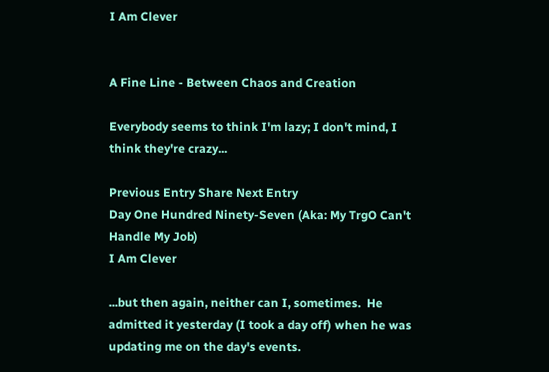I Am Clever


A Fine Line - Between Chaos and Creation

Everybody seems to think I'm lazy; I don't mind, I think they're crazy...

Previous Entry Share Next Entry
Day One Hundred Ninety-Seven (Aka: My TrgO Can't Handle My Job)
I Am Clever

...but then again, neither can I, sometimes.  He admitted it yesterday (I took a day off) when he was updating me on the day's events.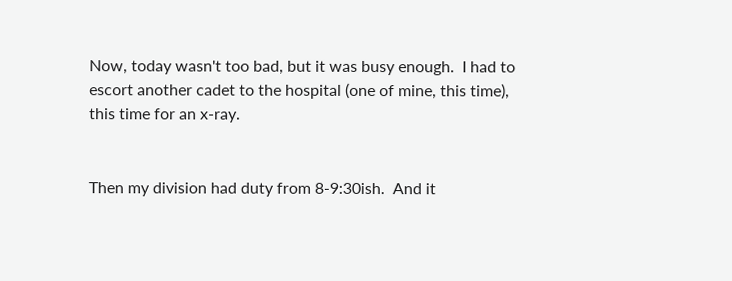Now, today wasn't too bad, but it was busy enough.  I had to escort another cadet to the hospital (one of mine, this time), this time for an x-ray.


Then my division had duty from 8-9:30ish.  And it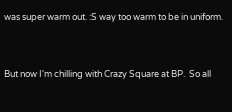was super warm out. :S way too warm to be in uniform.


But now I'm chilling with Crazy Square at BP.  So all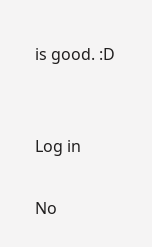is good. :D


Log in

No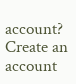account? Create an account